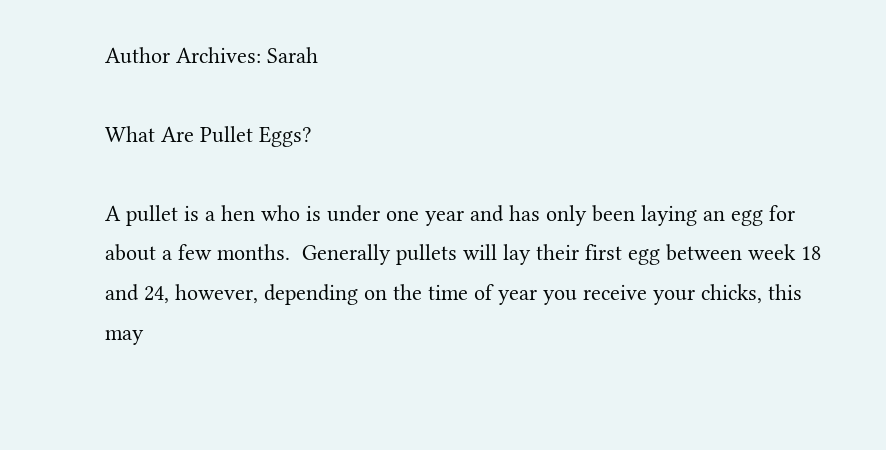Author Archives: Sarah

What Are Pullet Eggs?

A pullet is a hen who is under one year and has only been laying an egg for about a few months.  Generally pullets will lay their first egg between week 18 and 24, however, depending on the time of year you receive your chicks, this may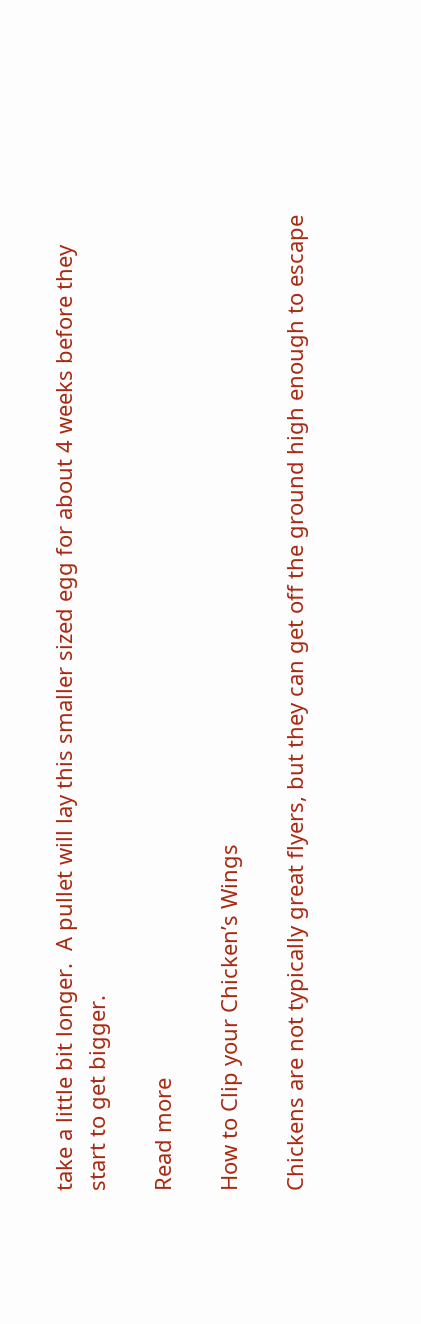take a little bit longer.  A pullet will lay this smaller sized egg for about 4 weeks before they start to get bigger.

Read more

How to Clip your Chicken’s Wings

Chickens are not typically great flyers, but they can get off the ground high enough to escape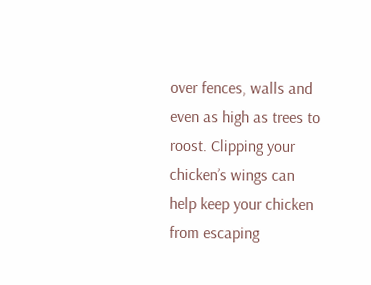over fences, walls and even as high as trees to roost. Clipping your chicken’s wings can help keep your chicken from escaping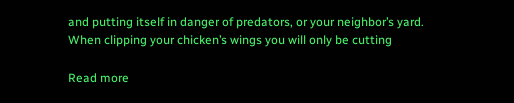and putting itself in danger of predators, or your neighbor’s yard. When clipping your chicken’s wings you will only be cutting

Read more